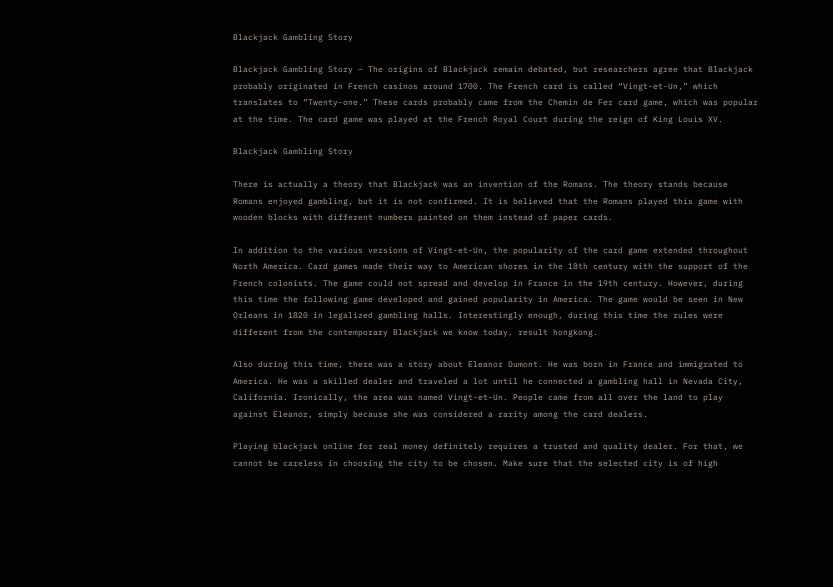Blackjack Gambling Story

Blackjack Gambling Story – The origins of Blackjack remain debated, but researchers agree that Blackjack probably originated in French casinos around 1700. The French card is called “Vingt-et-Un,” which translates to “Twenty-one.” These cards probably came from the Chemin de Fer card game, which was popular at the time. The card game was played at the French Royal Court during the reign of King Louis XV.

Blackjack Gambling Story

There is actually a theory that Blackjack was an invention of the Romans. The theory stands because Romans enjoyed gambling, but it is not confirmed. It is believed that the Romans played this game with wooden blocks with different numbers painted on them instead of paper cards.

In addition to the various versions of Vingt-et-Un, the popularity of the card game extended throughout North America. Card games made their way to American shores in the 18th century with the support of the French colonists. The game could not spread and develop in France in the 19th century. However, during this time the following game developed and gained popularity in America. The game would be seen in New Orleans in 1820 in legalized gambling halls. Interestingly enough, during this time the rules were different from the contemporary Blackjack we know today. result hongkong.

Also during this time, there was a story about Eleanor Dumont. He was born in France and immigrated to America. He was a skilled dealer and traveled a lot until he connected a gambling hall in Nevada City, California. Ironically, the area was named Vingt-et-Un. People came from all over the land to play against Eleanor, simply because she was considered a rarity among the card dealers.

Playing blackjack online for real money definitely requires a trusted and quality dealer. For that, we cannot be careless in choosing the city to be chosen. Make sure that the selected city is of high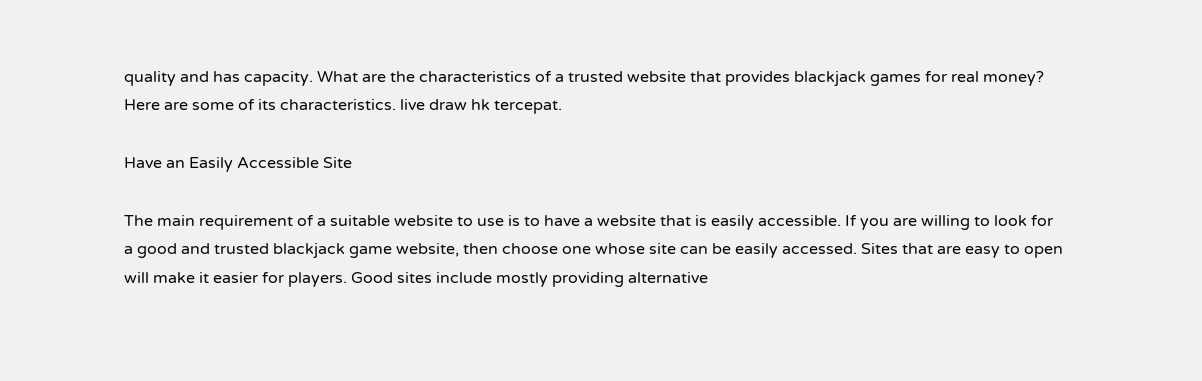quality and has capacity. What are the characteristics of a trusted website that provides blackjack games for real money? Here are some of its characteristics. live draw hk tercepat.

Have an Easily Accessible Site

The main requirement of a suitable website to use is to have a website that is easily accessible. If you are willing to look for a good and trusted blackjack game website, then choose one whose site can be easily accessed. Sites that are easy to open will make it easier for players. Good sites include mostly providing alternative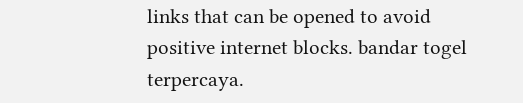links that can be opened to avoid positive internet blocks. bandar togel terpercaya.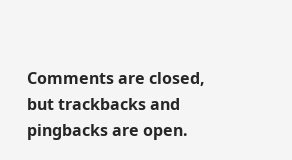Comments are closed, but trackbacks and pingbacks are open.